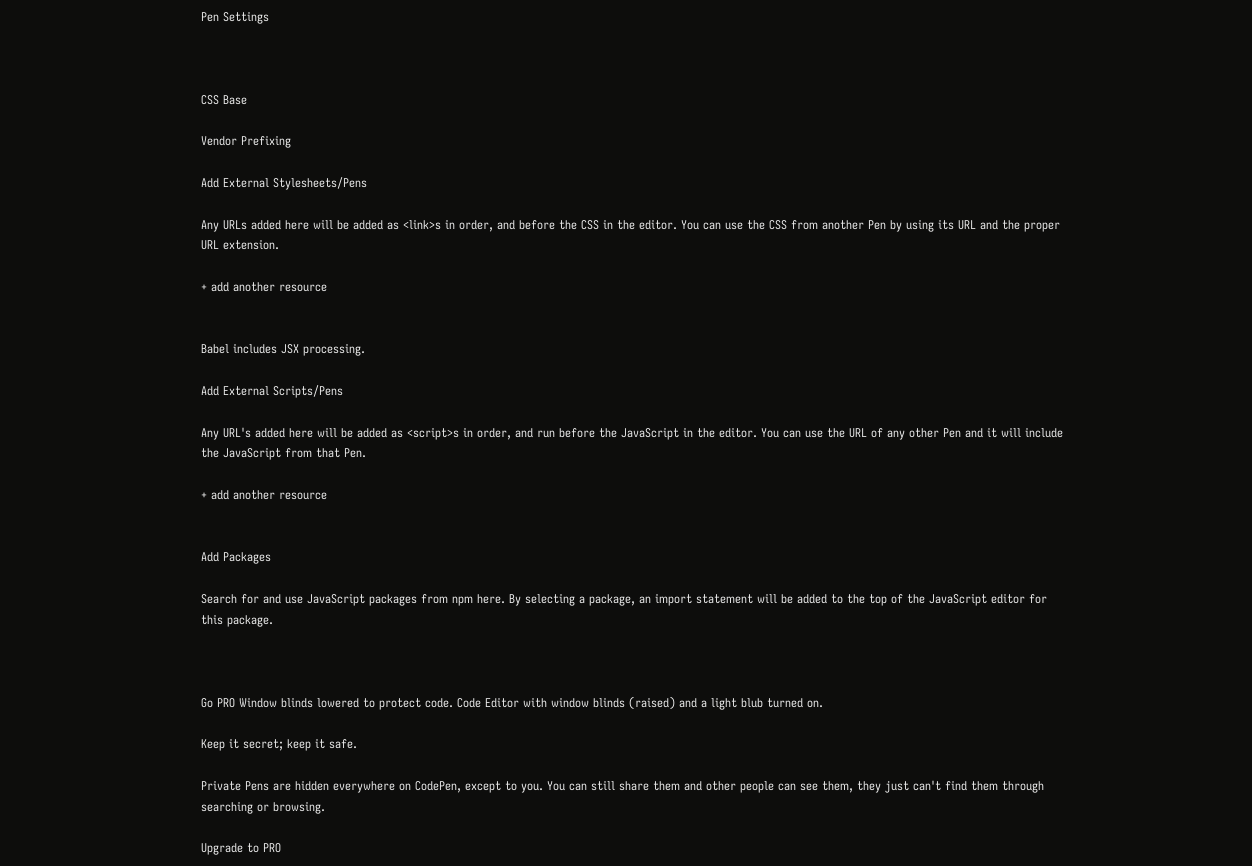Pen Settings



CSS Base

Vendor Prefixing

Add External Stylesheets/Pens

Any URLs added here will be added as <link>s in order, and before the CSS in the editor. You can use the CSS from another Pen by using its URL and the proper URL extension.

+ add another resource


Babel includes JSX processing.

Add External Scripts/Pens

Any URL's added here will be added as <script>s in order, and run before the JavaScript in the editor. You can use the URL of any other Pen and it will include the JavaScript from that Pen.

+ add another resource


Add Packages

Search for and use JavaScript packages from npm here. By selecting a package, an import statement will be added to the top of the JavaScript editor for this package.



Go PRO Window blinds lowered to protect code. Code Editor with window blinds (raised) and a light blub turned on.

Keep it secret; keep it safe.

Private Pens are hidden everywhere on CodePen, except to you. You can still share them and other people can see them, they just can't find them through searching or browsing.

Upgrade to PRO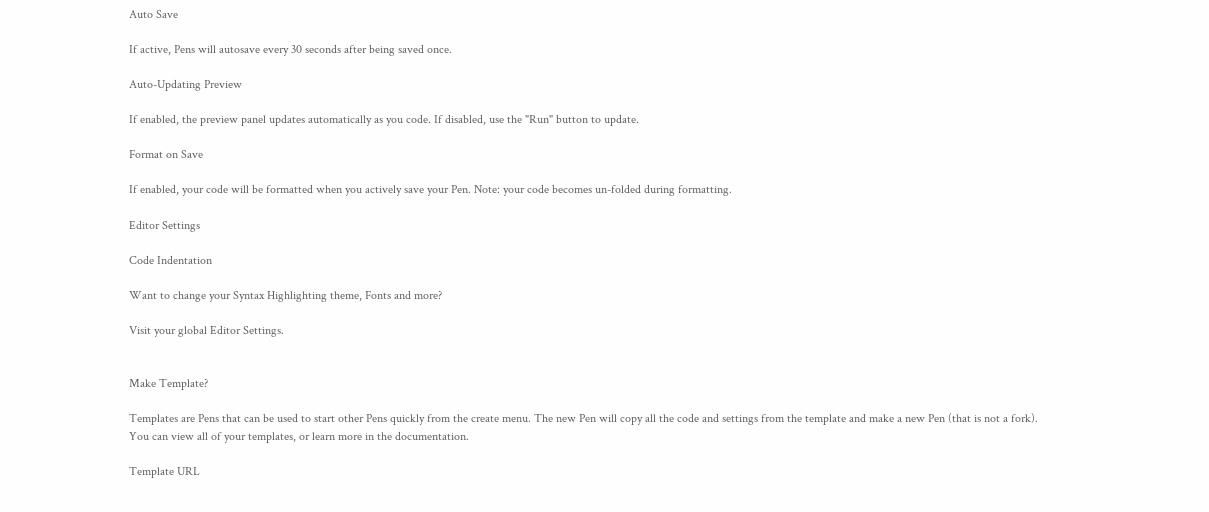Auto Save

If active, Pens will autosave every 30 seconds after being saved once.

Auto-Updating Preview

If enabled, the preview panel updates automatically as you code. If disabled, use the "Run" button to update.

Format on Save

If enabled, your code will be formatted when you actively save your Pen. Note: your code becomes un-folded during formatting.

Editor Settings

Code Indentation

Want to change your Syntax Highlighting theme, Fonts and more?

Visit your global Editor Settings.


Make Template?

Templates are Pens that can be used to start other Pens quickly from the create menu. The new Pen will copy all the code and settings from the template and make a new Pen (that is not a fork). You can view all of your templates, or learn more in the documentation.

Template URL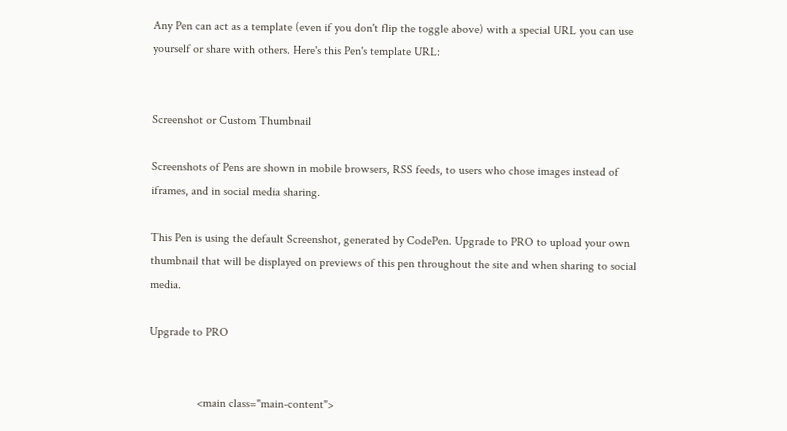Any Pen can act as a template (even if you don't flip the toggle above) with a special URL you can use yourself or share with others. Here's this Pen's template URL:


Screenshot or Custom Thumbnail

Screenshots of Pens are shown in mobile browsers, RSS feeds, to users who chose images instead of iframes, and in social media sharing.

This Pen is using the default Screenshot, generated by CodePen. Upgrade to PRO to upload your own thumbnail that will be displayed on previews of this pen throughout the site and when sharing to social media.

Upgrade to PRO


                <main class="main-content">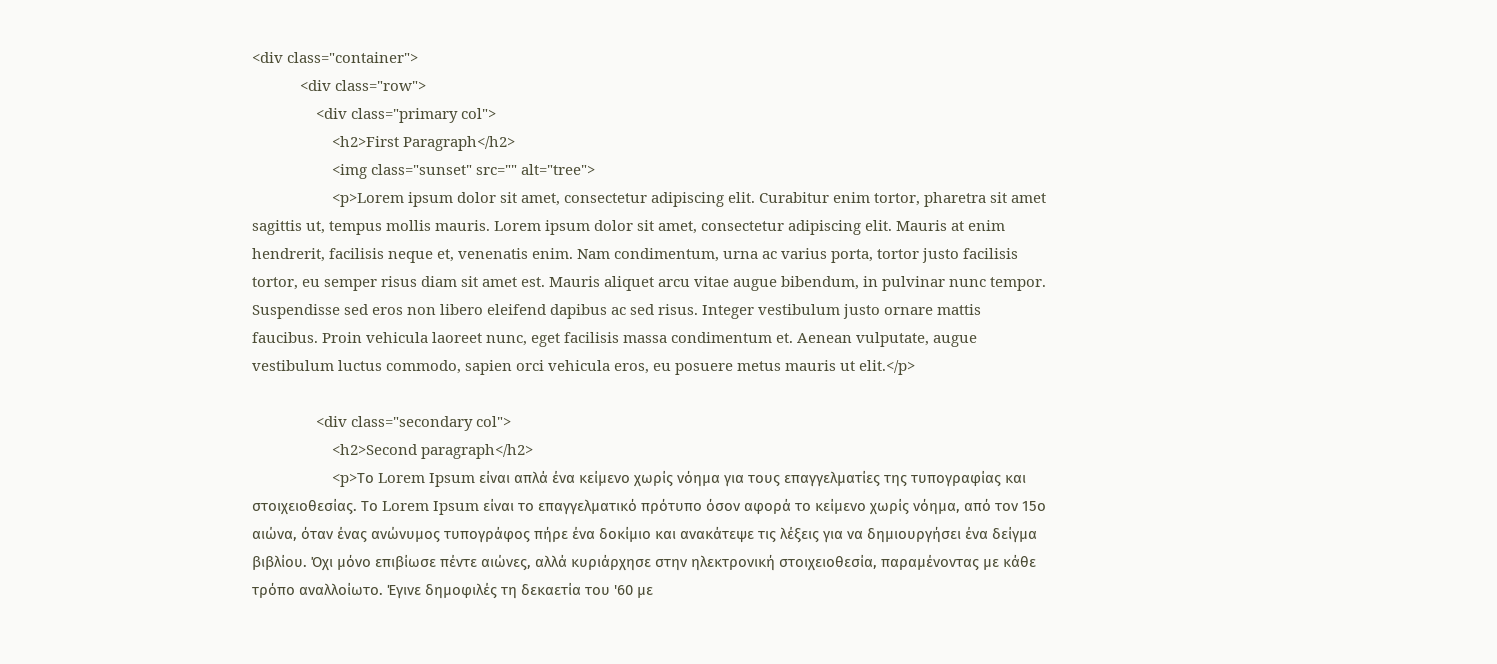<div class="container">
            <div class="row">
                <div class="primary col">
                    <h2>First Paragraph</h2>
                    <img class="sunset" src="" alt="tree">
                    <p>Lorem ipsum dolor sit amet, consectetur adipiscing elit. Curabitur enim tortor, pharetra sit amet sagittis ut, tempus mollis mauris. Lorem ipsum dolor sit amet, consectetur adipiscing elit. Mauris at enim hendrerit, facilisis neque et, venenatis enim. Nam condimentum, urna ac varius porta, tortor justo facilisis tortor, eu semper risus diam sit amet est. Mauris aliquet arcu vitae augue bibendum, in pulvinar nunc tempor. Suspendisse sed eros non libero eleifend dapibus ac sed risus. Integer vestibulum justo ornare mattis faucibus. Proin vehicula laoreet nunc, eget facilisis massa condimentum et. Aenean vulputate, augue vestibulum luctus commodo, sapien orci vehicula eros, eu posuere metus mauris ut elit.</p>

                <div class="secondary col">
                    <h2>Second paragraph</h2>
                    <p>Το Lorem Ipsum είναι απλά ένα κείμενο χωρίς νόημα για τους επαγγελματίες της τυπογραφίας και στοιχειοθεσίας. Το Lorem Ipsum είναι το επαγγελματικό πρότυπο όσον αφορά το κείμενο χωρίς νόημα, από τον 15ο αιώνα, όταν ένας ανώνυμος τυπογράφος πήρε ένα δοκίμιο και ανακάτεψε τις λέξεις για να δημιουργήσει ένα δείγμα βιβλίου. Όχι μόνο επιβίωσε πέντε αιώνες, αλλά κυριάρχησε στην ηλεκτρονική στοιχειοθεσία, παραμένοντας με κάθε τρόπο αναλλοίωτο. Έγινε δημοφιλές τη δεκαετία του '60 με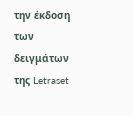την έκδοση των δειγμάτων της Letraset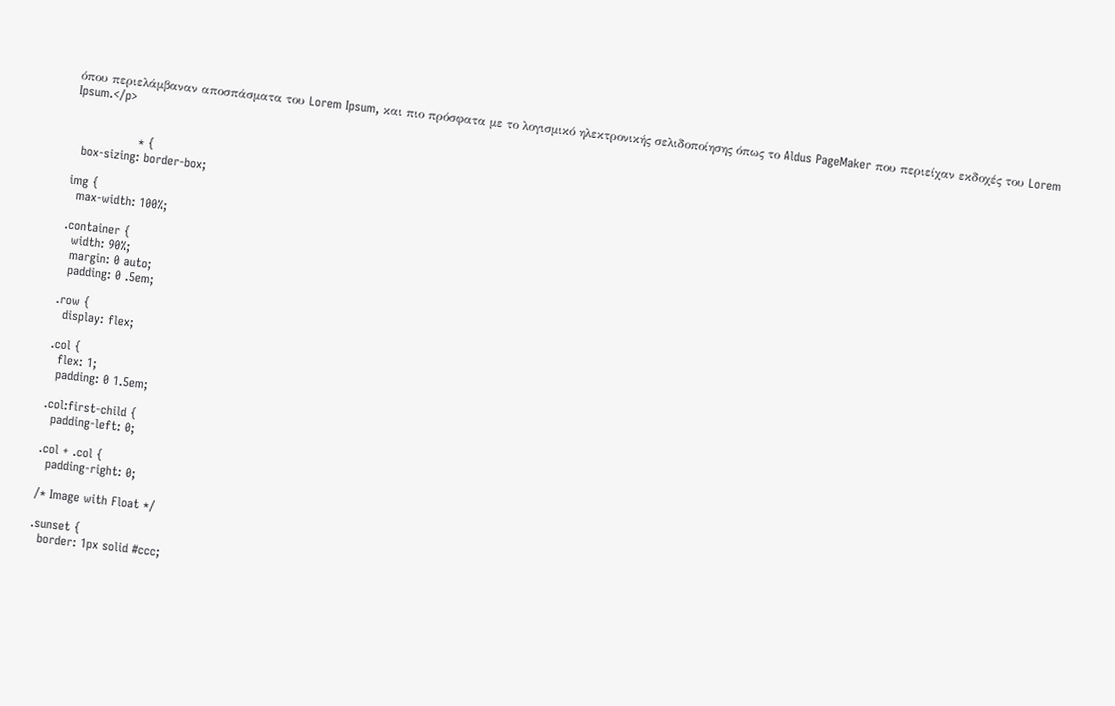όπου περιελάμβαναν αποσπάσματα του Lorem Ipsum, και πιο πρόσφατα με το λογισμικό ηλεκτρονικής σελιδοποίησης όπως το Aldus PageMaker που περιείχαν εκδοχές του Lorem Ipsum.</p>


                * {
  box-sizing: border-box;

img {
  max-width: 100%;

.container {
  width: 90%;
  margin: 0 auto;
  padding: 0 .5em;

.row {
  display: flex;

.col {
  flex: 1;
  padding: 0 1.5em;

.col:first-child {
  padding-left: 0;

.col + .col {
  padding-right: 0;

/* Image with Float */

.sunset {
  border: 1px solid #ccc;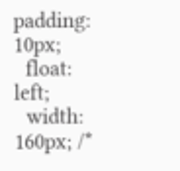padding: 10px;
  float: left;
  width: 160px; /*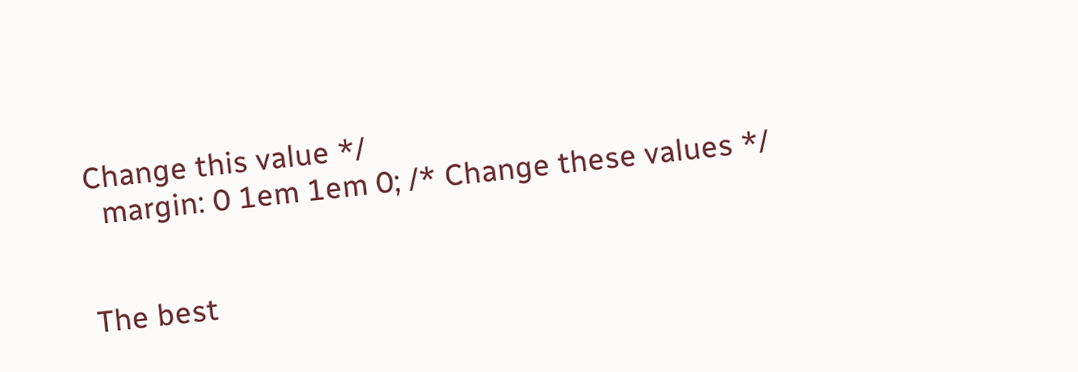Change this value */
  margin: 0 1em 1em 0; /* Change these values */


The best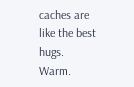caches are like the best hugs. Warm.